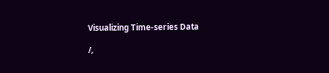Visualizing Time-series Data

/,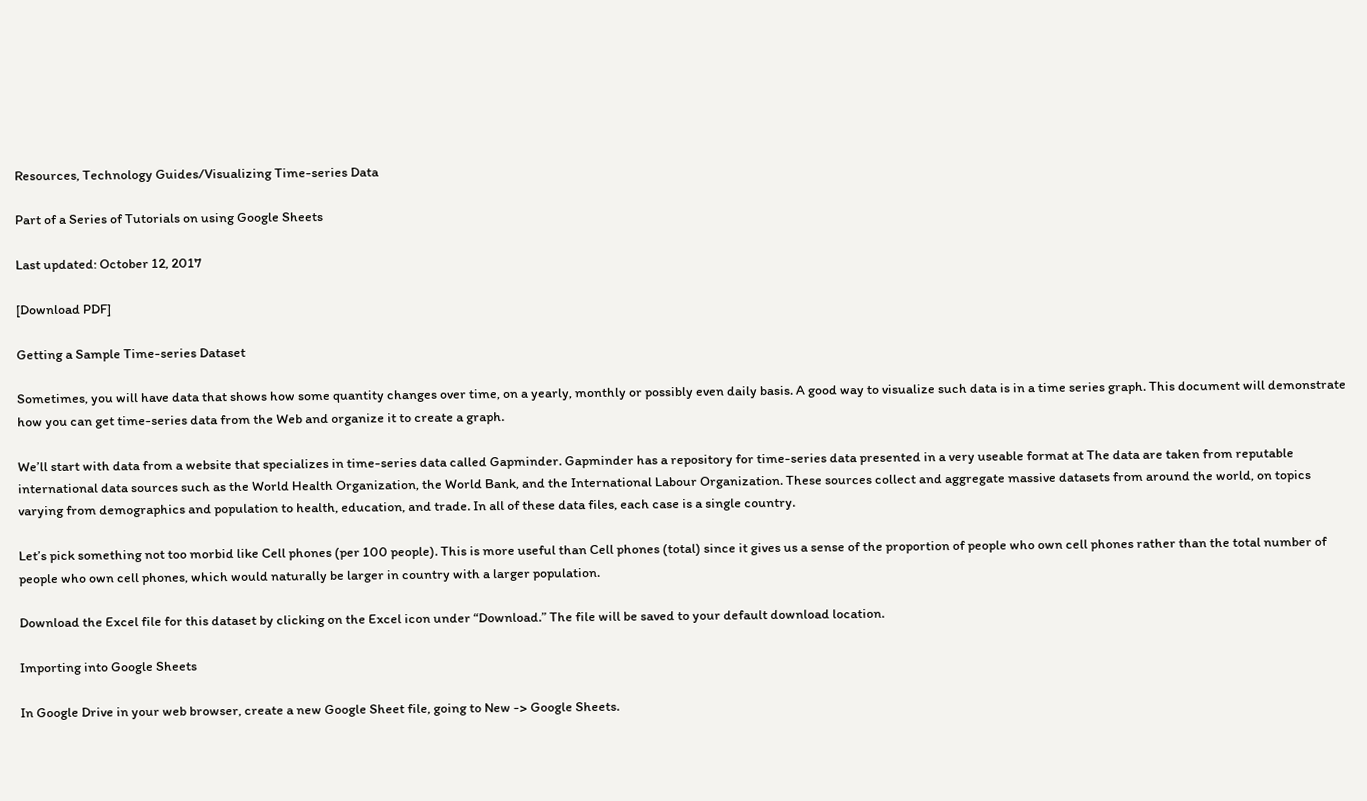Resources, Technology Guides/Visualizing Time-series Data

Part of a Series of Tutorials on using Google Sheets

Last updated: October 12, 2017

[Download PDF]

Getting a Sample Time-series Dataset

Sometimes, you will have data that shows how some quantity changes over time, on a yearly, monthly or possibly even daily basis. A good way to visualize such data is in a time series graph. This document will demonstrate how you can get time-series data from the Web and organize it to create a graph.

We’ll start with data from a website that specializes in time-series data called Gapminder. Gapminder has a repository for time-series data presented in a very useable format at The data are taken from reputable international data sources such as the World Health Organization, the World Bank, and the International Labour Organization. These sources collect and aggregate massive datasets from around the world, on topics varying from demographics and population to health, education, and trade. In all of these data files, each case is a single country.

Let’s pick something not too morbid like Cell phones (per 100 people). This is more useful than Cell phones (total) since it gives us a sense of the proportion of people who own cell phones rather than the total number of people who own cell phones, which would naturally be larger in country with a larger population.

Download the Excel file for this dataset by clicking on the Excel icon under “Download.” The file will be saved to your default download location.

Importing into Google Sheets

In Google Drive in your web browser, create a new Google Sheet file, going to New -> Google Sheets.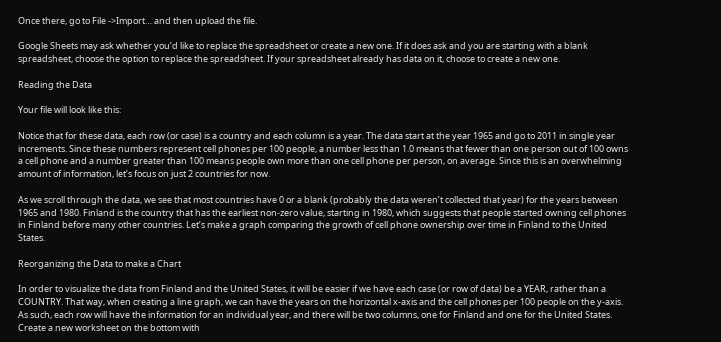Once there, go to File ->Import… and then upload the file.

Google Sheets may ask whether you’d like to replace the spreadsheet or create a new one. If it does ask and you are starting with a blank spreadsheet, choose the option to replace the spreadsheet. If your spreadsheet already has data on it, choose to create a new one.

Reading the Data

Your file will look like this:

Notice that for these data, each row (or case) is a country and each column is a year. The data start at the year 1965 and go to 2011 in single year increments. Since these numbers represent cell phones per 100 people, a number less than 1.0 means that fewer than one person out of 100 owns a cell phone and a number greater than 100 means people own more than one cell phone per person, on average. Since this is an overwhelming amount of information, let’s focus on just 2 countries for now.

As we scroll through the data, we see that most countries have 0 or a blank (probably the data weren’t collected that year) for the years between 1965 and 1980. Finland is the country that has the earliest non-zero value, starting in 1980, which suggests that people started owning cell phones in Finland before many other countries. Let’s make a graph comparing the growth of cell phone ownership over time in Finland to the United States.

Reorganizing the Data to make a Chart

In order to visualize the data from Finland and the United States, it will be easier if we have each case (or row of data) be a YEAR, rather than a COUNTRY. That way, when creating a line graph, we can have the years on the horizontal x-axis and the cell phones per 100 people on the y-axis. As such, each row will have the information for an individual year, and there will be two columns, one for Finland and one for the United States. Create a new worksheet on the bottom with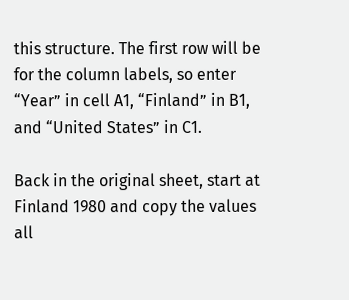this structure. The first row will be for the column labels, so enter “Year” in cell A1, “Finland” in B1, and “United States” in C1.

Back in the original sheet, start at Finland 1980 and copy the values all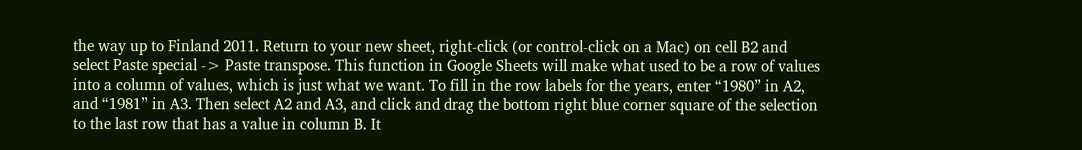the way up to Finland 2011. Return to your new sheet, right-click (or control-click on a Mac) on cell B2 and select Paste special -> Paste transpose. This function in Google Sheets will make what used to be a row of values into a column of values, which is just what we want. To fill in the row labels for the years, enter “1980” in A2, and “1981” in A3. Then select A2 and A3, and click and drag the bottom right blue corner square of the selection to the last row that has a value in column B. It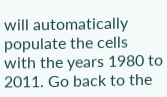will automatically populate the cells with the years 1980 to 2011. Go back to the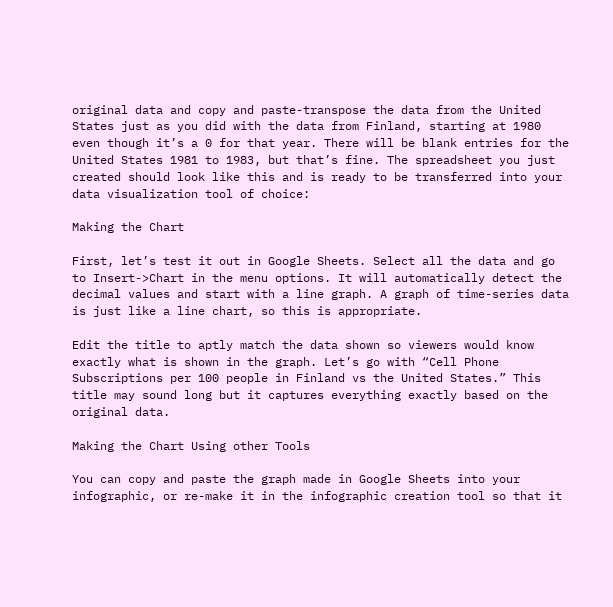original data and copy and paste-transpose the data from the United States just as you did with the data from Finland, starting at 1980 even though it’s a 0 for that year. There will be blank entries for the United States 1981 to 1983, but that’s fine. The spreadsheet you just created should look like this and is ready to be transferred into your data visualization tool of choice:

Making the Chart

First, let’s test it out in Google Sheets. Select all the data and go to Insert->Chart in the menu options. It will automatically detect the decimal values and start with a line graph. A graph of time-series data is just like a line chart, so this is appropriate.

Edit the title to aptly match the data shown so viewers would know exactly what is shown in the graph. Let’s go with “Cell Phone Subscriptions per 100 people in Finland vs the United States.” This title may sound long but it captures everything exactly based on the original data.

Making the Chart Using other Tools

You can copy and paste the graph made in Google Sheets into your infographic, or re-make it in the infographic creation tool so that it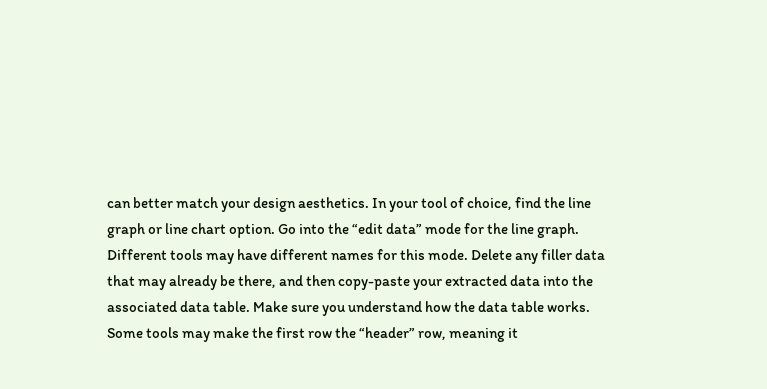can better match your design aesthetics. In your tool of choice, find the line graph or line chart option. Go into the “edit data” mode for the line graph. Different tools may have different names for this mode. Delete any filler data that may already be there, and then copy-paste your extracted data into the associated data table. Make sure you understand how the data table works. Some tools may make the first row the “header” row, meaning it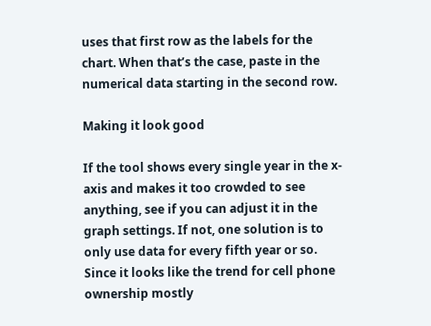uses that first row as the labels for the chart. When that’s the case, paste in the numerical data starting in the second row.

Making it look good

If the tool shows every single year in the x-axis and makes it too crowded to see anything, see if you can adjust it in the graph settings. If not, one solution is to only use data for every fifth year or so. Since it looks like the trend for cell phone ownership mostly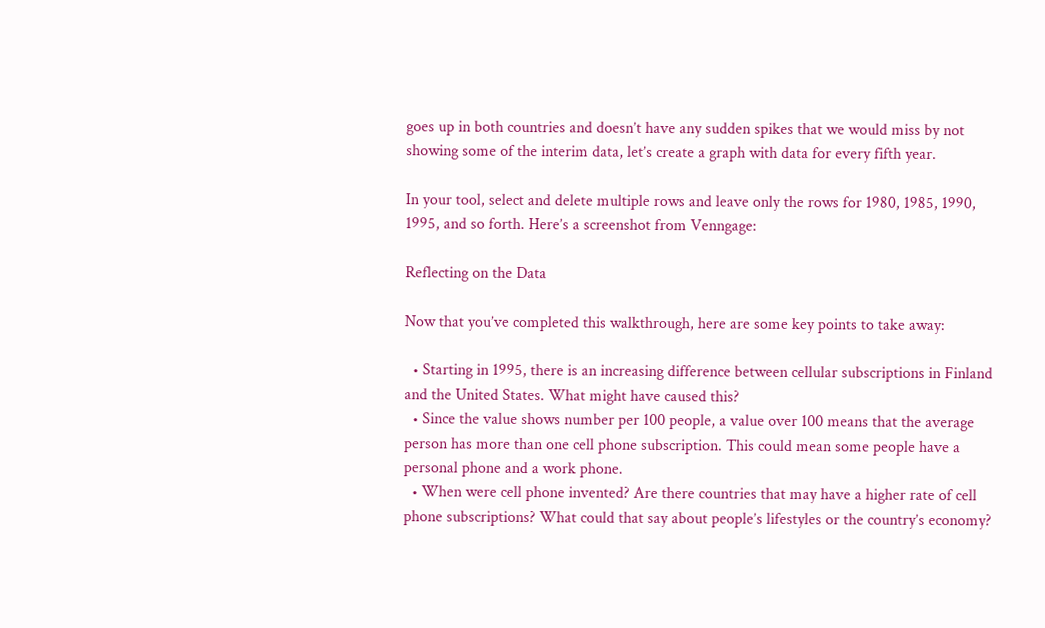goes up in both countries and doesn’t have any sudden spikes that we would miss by not showing some of the interim data, let’s create a graph with data for every fifth year.

In your tool, select and delete multiple rows and leave only the rows for 1980, 1985, 1990, 1995, and so forth. Here’s a screenshot from Venngage:

Reflecting on the Data

Now that you’ve completed this walkthrough, here are some key points to take away:

  • Starting in 1995, there is an increasing difference between cellular subscriptions in Finland and the United States. What might have caused this?
  • Since the value shows number per 100 people, a value over 100 means that the average person has more than one cell phone subscription. This could mean some people have a personal phone and a work phone.
  • When were cell phone invented? Are there countries that may have a higher rate of cell phone subscriptions? What could that say about people’s lifestyles or the country’s economy?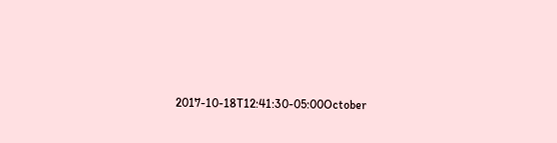2017-10-18T12:41:30-05:00October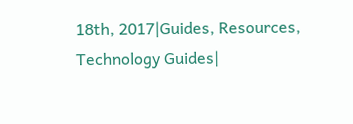18th, 2017|Guides, Resources, Technology Guides|